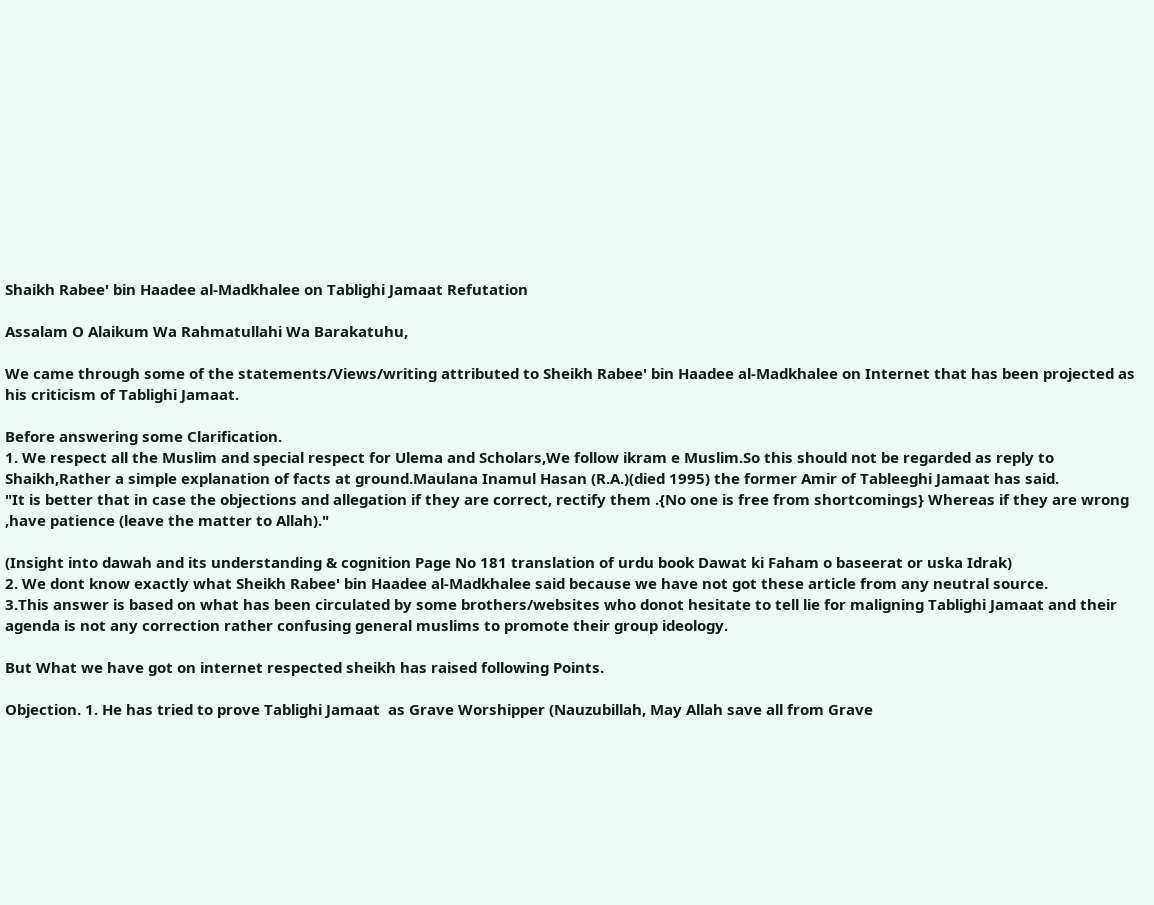Shaikh Rabee' bin Haadee al-Madkhalee on Tablighi Jamaat Refutation

Assalam O Alaikum Wa Rahmatullahi Wa Barakatuhu,

We came through some of the statements/Views/writing attributed to Sheikh Rabee' bin Haadee al-Madkhalee on Internet that has been projected as his criticism of Tablighi Jamaat.

Before answering some Clarification.
1. We respect all the Muslim and special respect for Ulema and Scholars,We follow ikram e Muslim.So this should not be regarded as reply to Shaikh,Rather a simple explanation of facts at ground.Maulana Inamul Hasan (R.A.)(died 1995) the former Amir of Tableeghi Jamaat has said.
"It is better that in case the objections and allegation if they are correct, rectify them .{No one is free from shortcomings} Whereas if they are wrong ,have patience (leave the matter to Allah)."

(Insight into dawah and its understanding & cognition Page No 181 translation of urdu book Dawat ki Faham o baseerat or uska Idrak)
2. We dont know exactly what Sheikh Rabee' bin Haadee al-Madkhalee said because we have not got these article from any neutral source.
3.This answer is based on what has been circulated by some brothers/websites who donot hesitate to tell lie for maligning Tablighi Jamaat and their agenda is not any correction rather confusing general muslims to promote their group ideology.

But What we have got on internet respected sheikh has raised following Points.

Objection. 1. He has tried to prove Tablighi Jamaat  as Grave Worshipper (Nauzubillah, May Allah save all from Grave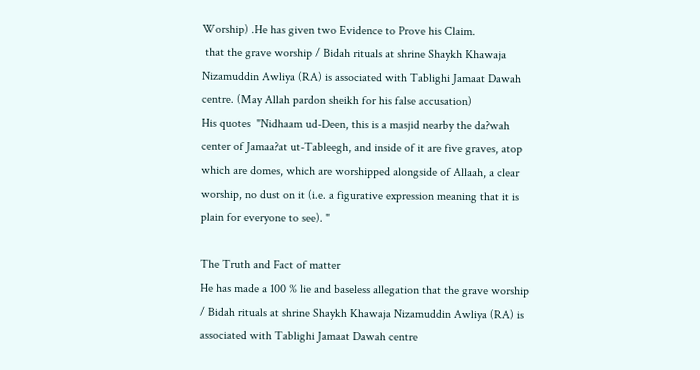Worship) .He has given two Evidence to Prove his Claim.
 that the grave worship / Bidah rituals at shrine Shaykh Khawaja Nizamuddin Awliya (RA) is associated with Tablighi Jamaat Dawah centre. (May Allah pardon sheikh for his false accusation)
His quotes  "Nidhaam ud-Deen, this is a masjid nearby the da?wah center of Jamaa?at ut-Tableegh, and inside of it are five graves, atop which are domes, which are worshipped alongside of Allaah, a clear worship, no dust on it (i.e. a figurative expression meaning that it is plain for everyone to see). "

The Truth and Fact of matter
He has made a 100 % lie and baseless allegation that the grave worship / Bidah rituals at shrine Shaykh Khawaja Nizamuddin Awliya (RA) is associated with Tablighi Jamaat Dawah centre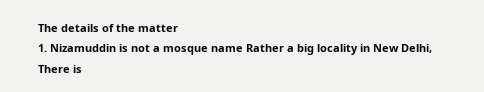The details of the matter
1. Nizamuddin is not a mosque name Rather a big locality in New Delhi, There is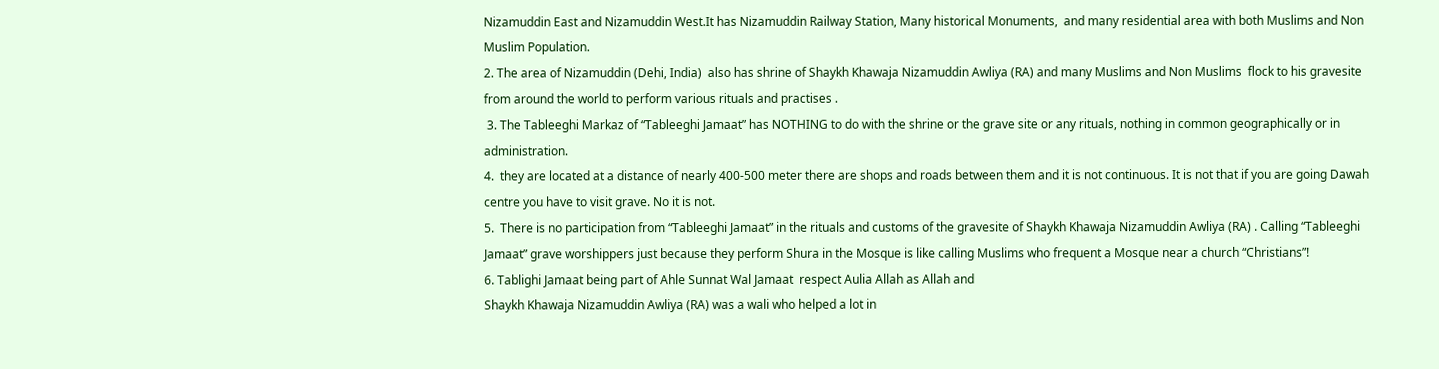Nizamuddin East and Nizamuddin West.It has Nizamuddin Railway Station, Many historical Monuments,  and many residential area with both Muslims and Non Muslim Population.
2. The area of Nizamuddin (Dehi, India)  also has shrine of Shaykh Khawaja Nizamuddin Awliya (RA) and many Muslims and Non Muslims  flock to his gravesite from around the world to perform various rituals and practises .
 3. The Tableeghi Markaz of “Tableeghi Jamaat” has NOTHING to do with the shrine or the grave site or any rituals, nothing in common geographically or in administration.
4.  they are located at a distance of nearly 400-500 meter there are shops and roads between them and it is not continuous. It is not that if you are going Dawah centre you have to visit grave. No it is not.
5.  There is no participation from “Tableeghi Jamaat” in the rituals and customs of the gravesite of Shaykh Khawaja Nizamuddin Awliya (RA) . Calling “Tableeghi Jamaat” grave worshippers just because they perform Shura in the Mosque is like calling Muslims who frequent a Mosque near a church “Christians”!
6. Tablighi Jamaat being part of Ahle Sunnat Wal Jamaat  respect Aulia Allah as Allah and
Shaykh Khawaja Nizamuddin Awliya (RA) was a wali who helped a lot in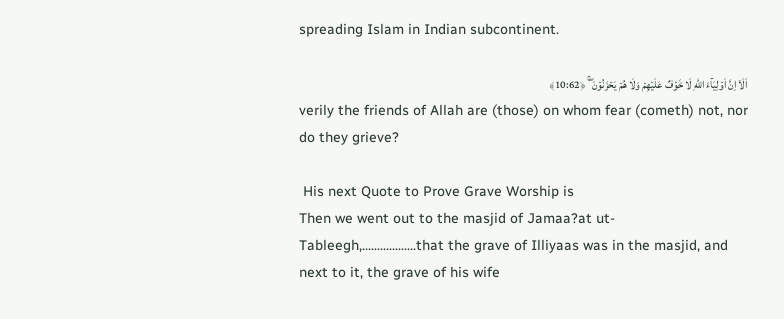spreading Islam in Indian subcontinent.

اَلَاۤ اِنَّ اَوۡلِيَآءَ اللّٰهِ لَا خَوۡفٌ عَلَيۡهِمۡ وَلَا هُمۡ يَحۡزَنُوۡنَ ۖ ۚ ﴿10:62﴾
verily the friends of Allah are (those) on whom fear (cometh) not, nor do they grieve?

 His next Quote to Prove Grave Worship is
Then we went out to the masjid of Jamaa?at ut-Tableegh,..................that the grave of Illiyaas was in the masjid, and next to it, the grave of his wife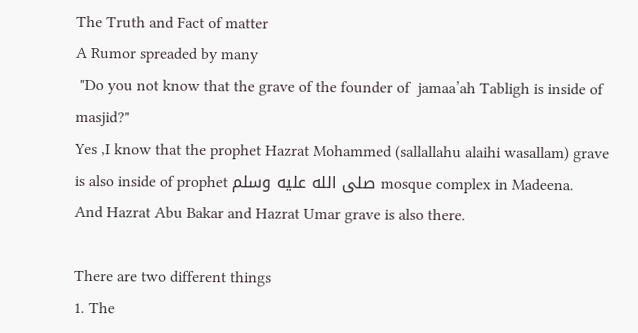The Truth and Fact of matter
A Rumor spreaded by many
 "Do you not know that the grave of the founder of  jamaa’ah Tabligh is inside of  masjid?"
Yes ,I know that the prophet Hazrat Mohammed (sallallahu alaihi wasallam) grave is also inside of prophet صلى الله عليه وسلم mosque complex in Madeena.
And Hazrat Abu Bakar and Hazrat Umar grave is also there.

There are two different things
1. The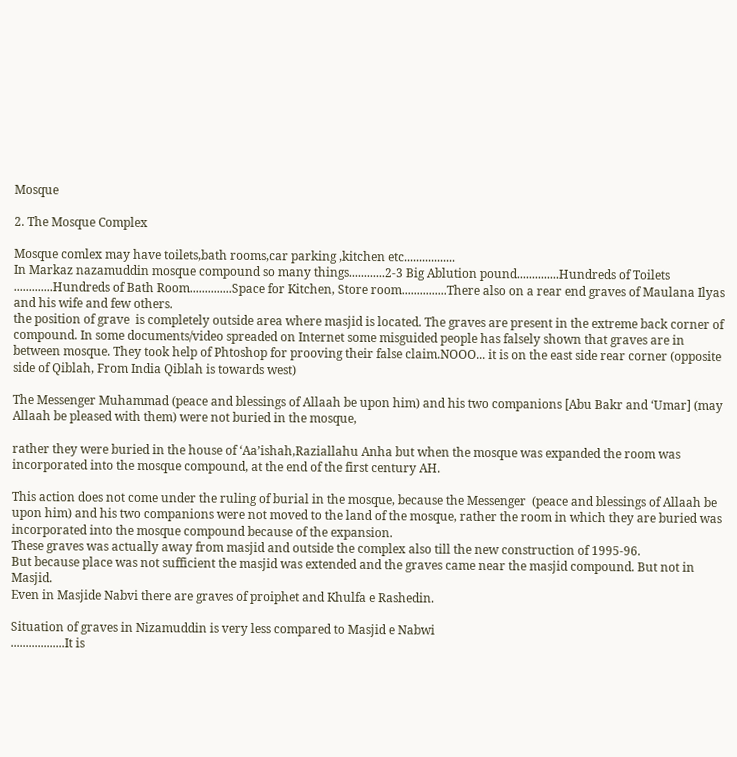Mosque

2. The Mosque Complex

Mosque comlex may have toilets,bath rooms,car parking ,kitchen etc.................
In Markaz nazamuddin mosque compound so many things............2-3 Big Ablution pound..............Hundreds of Toilets .............Hundreds of Bath Room..............Space for Kitchen, Store room...............There also on a rear end graves of Maulana Ilyas and his wife and few others.
the position of grave  is completely outside area where masjid is located. The graves are present in the extreme back corner of compound. In some documents/video spreaded on Internet some misguided people has falsely shown that graves are in between mosque. They took help of Phtoshop for prooving their false claim.NOOO... it is on the east side rear corner (opposite side of Qiblah, From India Qiblah is towards west)

The Messenger Muhammad (peace and blessings of Allaah be upon him) and his two companions [Abu Bakr and ‘Umar] (may Allaah be pleased with them) were not buried in the mosque,

rather they were buried in the house of ‘Aa’ishah,Raziallahu Anha but when the mosque was expanded the room was incorporated into the mosque compound, at the end of the first century AH.

This action does not come under the ruling of burial in the mosque, because the Messenger  (peace and blessings of Allaah be upon him) and his two companions were not moved to the land of the mosque, rather the room in which they are buried was incorporated into the mosque compound because of the expansion.
These graves was actually away from masjid and outside the complex also till the new construction of 1995-96.
But because place was not sufficient the masjid was extended and the graves came near the masjid compound. But not in Masjid.
Even in Masjide Nabvi there are graves of proiphet and Khulfa e Rashedin.

Situation of graves in Nizamuddin is very less compared to Masjid e Nabwi
..................It is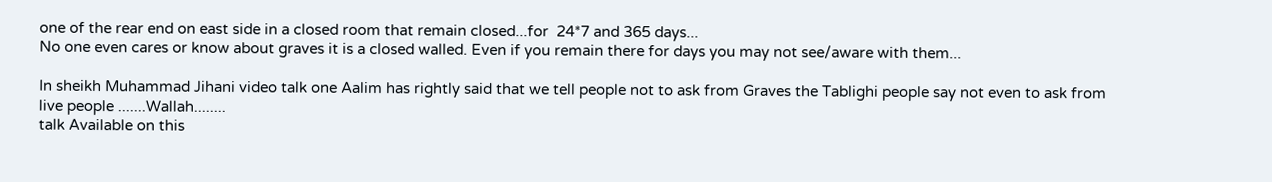one of the rear end on east side in a closed room that remain closed...for  24*7 and 365 days...
No one even cares or know about graves it is a closed walled. Even if you remain there for days you may not see/aware with them...

In sheikh Muhammad Jihani video talk one Aalim has rightly said that we tell people not to ask from Graves the Tablighi people say not even to ask from live people .......Wallah........
talk Available on this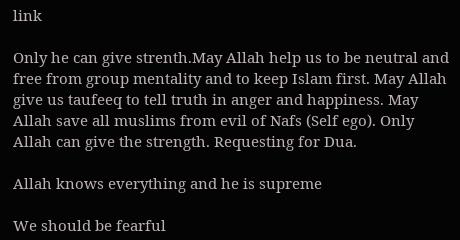link

Only he can give strenth.May Allah help us to be neutral and free from group mentality and to keep Islam first. May Allah give us taufeeq to tell truth in anger and happiness. May Allah save all muslims from evil of Nafs (Self ego). Only Allah can give the strength. Requesting for Dua.

Allah knows everything and he is supreme

We should be fearful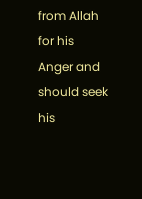from Allah for his Anger and should seek his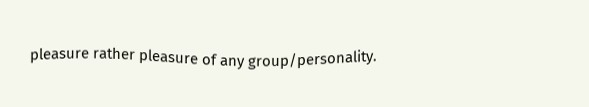pleasure rather pleasure of any group/personality.